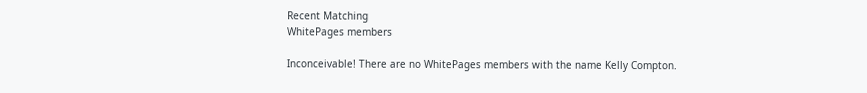Recent Matching
WhitePages members

Inconceivable! There are no WhitePages members with the name Kelly Compton.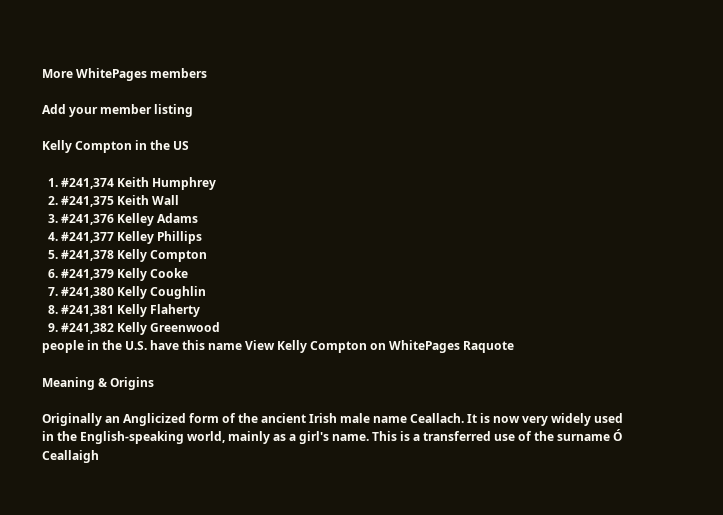More WhitePages members

Add your member listing

Kelly Compton in the US

  1. #241,374 Keith Humphrey
  2. #241,375 Keith Wall
  3. #241,376 Kelley Adams
  4. #241,377 Kelley Phillips
  5. #241,378 Kelly Compton
  6. #241,379 Kelly Cooke
  7. #241,380 Kelly Coughlin
  8. #241,381 Kelly Flaherty
  9. #241,382 Kelly Greenwood
people in the U.S. have this name View Kelly Compton on WhitePages Raquote

Meaning & Origins

Originally an Anglicized form of the ancient Irish male name Ceallach. It is now very widely used in the English-speaking world, mainly as a girl's name. This is a transferred use of the surname Ó Ceallaigh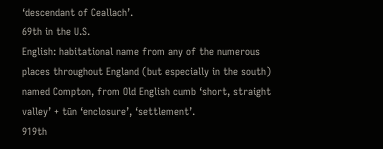‘descendant of Ceallach’.
69th in the U.S.
English: habitational name from any of the numerous places throughout England (but especially in the south) named Compton, from Old English cumb ‘short, straight valley’ + tūn ‘enclosure’, ‘settlement’.
919th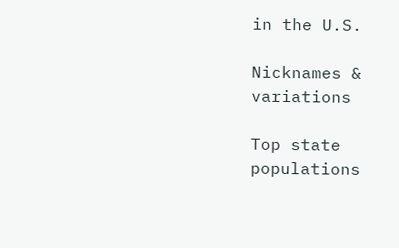in the U.S.

Nicknames & variations

Top state populations